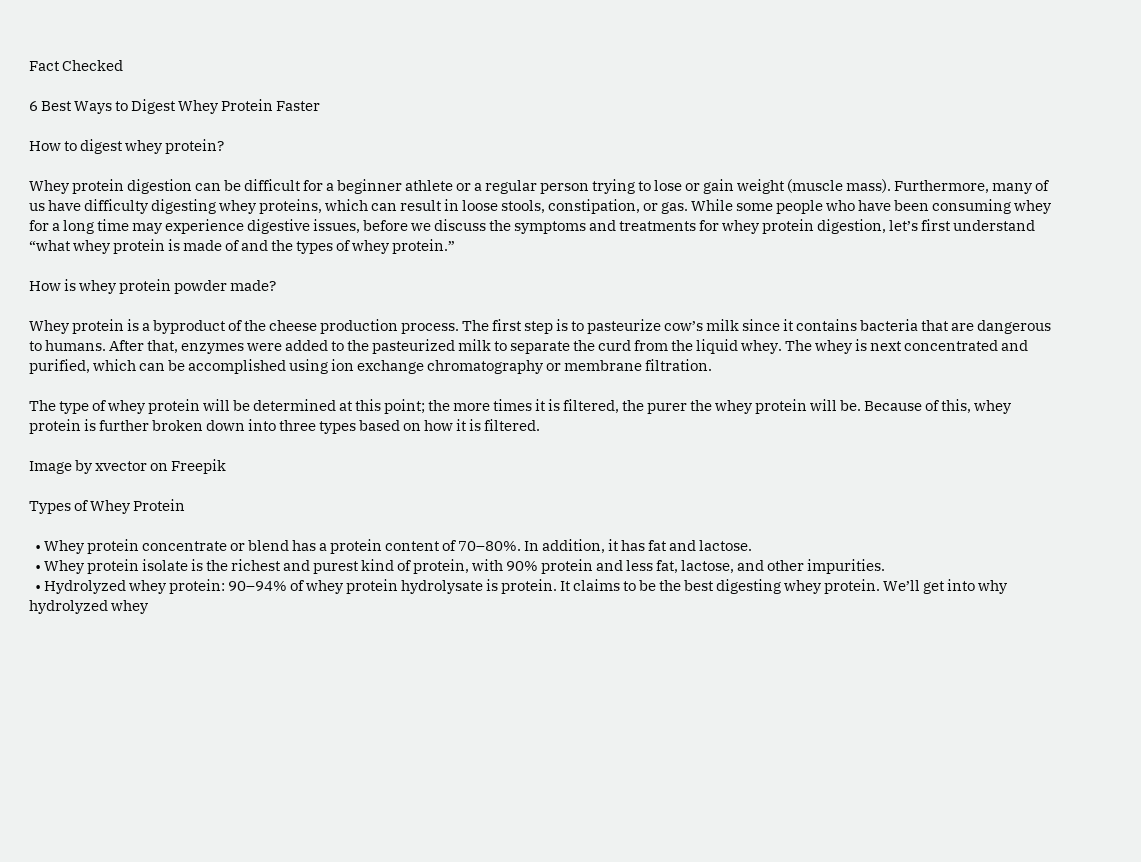Fact Checked

6 Best Ways to Digest Whey Protein Faster

How to digest whey protein?

Whey protein digestion can be difficult for a beginner athlete or a regular person trying to lose or gain weight (muscle mass). Furthermore, many of us have difficulty digesting whey proteins, which can result in loose stools, constipation, or gas. While some people who have been consuming whey for a long time may experience digestive issues, before we discuss the symptoms and treatments for whey protein digestion, let’s first understand “what whey protein is made of and the types of whey protein.”

How is whey protein powder made?

Whey protein is a byproduct of the cheese production process. The first step is to pasteurize cow’s milk since it contains bacteria that are dangerous to humans. After that, enzymes were added to the pasteurized milk to separate the curd from the liquid whey. The whey is next concentrated and purified, which can be accomplished using ion exchange chromatography or membrane filtration.

The type of whey protein will be determined at this point; the more times it is filtered, the purer the whey protein will be. Because of this, whey protein is further broken down into three types based on how it is filtered.

Image by xvector on Freepik

Types of Whey Protein

  • Whey protein concentrate or blend has a protein content of 70–80%. In addition, it has fat and lactose.
  • Whey protein isolate is the richest and purest kind of protein, with 90% protein and less fat, lactose, and other impurities.
  • Hydrolyzed whey protein: 90–94% of whey protein hydrolysate is protein. It claims to be the best digesting whey protein. We’ll get into why hydrolyzed whey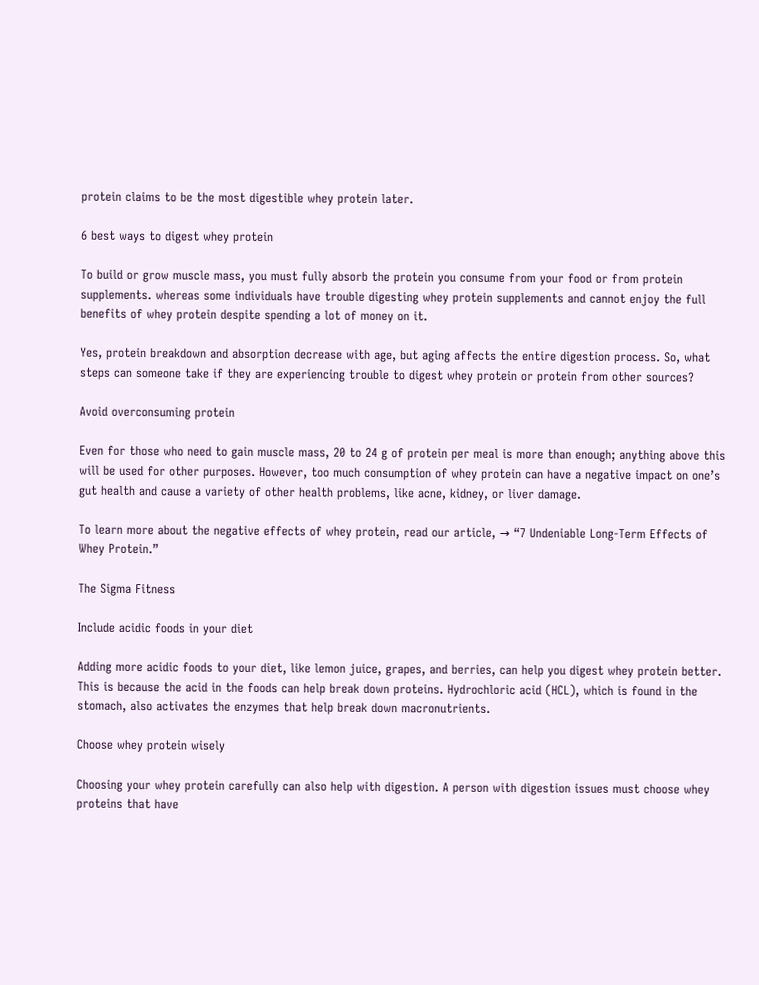protein claims to be the most digestible whey protein later.

6 best ways to digest whey protein

To build or grow muscle mass, you must fully absorb the protein you consume from your food or from protein supplements. whereas some individuals have trouble digesting whey protein supplements and cannot enjoy the full benefits of whey protein despite spending a lot of money on it.

Yes, protein breakdown and absorption decrease with age, but aging affects the entire digestion process. So, what steps can someone take if they are experiencing trouble to digest whey protein or protein from other sources?

Avoid overconsuming protein

Even for those who need to gain muscle mass, 20 to 24 g of protein per meal is more than enough; anything above this will be used for other purposes. However, too much consumption of whey protein can have a negative impact on one’s gut health and cause a variety of other health problems, like acne, kidney, or liver damage.

To learn more about the negative effects of whey protein, read our article, → “7 Undeniable Long-Term Effects of Whey Protein.”

The Sigma Fitness

Include acidic foods in your diet

Adding more acidic foods to your diet, like lemon juice, grapes, and berries, can help you digest whey protein better. This is because the acid in the foods can help break down proteins. Hydrochloric acid (HCL), which is found in the stomach, also activates the enzymes that help break down macronutrients.

Choose whey protein wisely

Choosing your whey protein carefully can also help with digestion. A person with digestion issues must choose whey proteins that have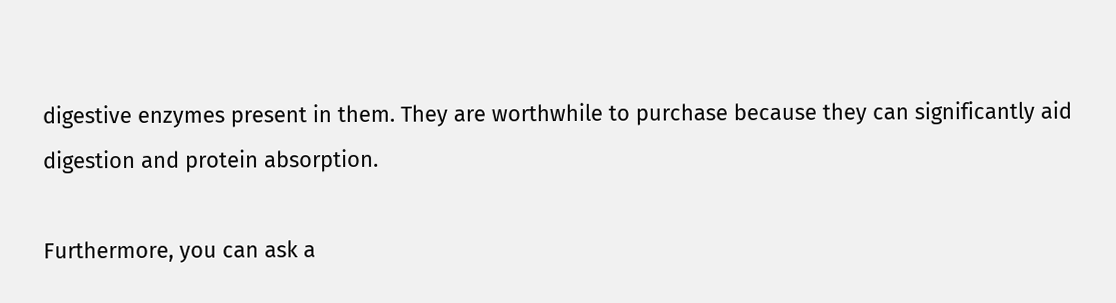digestive enzymes present in them. They are worthwhile to purchase because they can significantly aid digestion and protein absorption.

Furthermore, you can ask a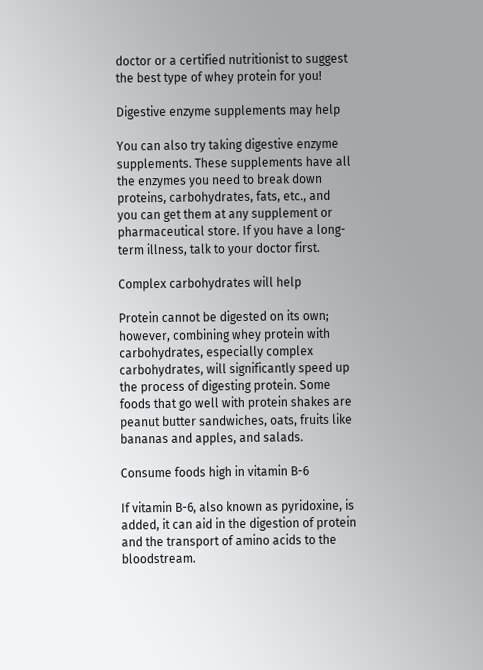doctor or a certified nutritionist to suggest the best type of whey protein for you!

Digestive enzyme supplements may help

You can also try taking digestive enzyme supplements. These supplements have all the enzymes you need to break down proteins, carbohydrates, fats, etc., and you can get them at any supplement or pharmaceutical store. If you have a long-term illness, talk to your doctor first.

Complex carbohydrates will help

Protein cannot be digested on its own; however, combining whey protein with carbohydrates, especially complex carbohydrates, will significantly speed up the process of digesting protein. Some foods that go well with protein shakes are peanut butter sandwiches, oats, fruits like bananas and apples, and salads.

Consume foods high in vitamin B-6

If vitamin B-6, also known as pyridoxine, is added, it can aid in the digestion of protein and the transport of amino acids to the bloodstream.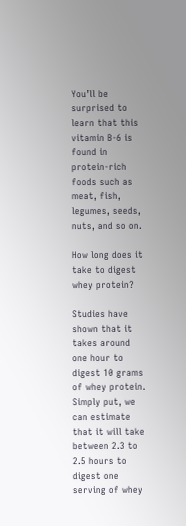You’ll be surprised to learn that this vitamin B-6 is found in protein-rich foods such as meat, fish, legumes, seeds, nuts, and so on.

How long does it take to digest whey protein?

Studies have shown that it takes around one hour to digest 10 grams of whey protein. Simply put, we can estimate that it will take between 2.3 to 2.5 hours to digest one serving of whey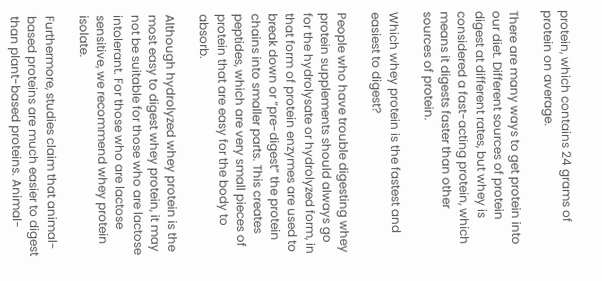protein, which contains 24 grams of protein on average.

There are many ways to get protein into our diet. Different sources of protein digest at different rates, but whey is considered a fast-acting protein, which means it digests faster than other sources of protein.

Which whey protein is the fastest and easiest to digest?

People who have trouble digesting whey protein supplements should always go for the hydrolysate or hydrolyzed form, in that form of protein enzymes are used to break down or “pre-digest” the protein chains into smaller parts. This creates peptides, which are very small pieces of protein that are easy for the body to absorb.

Although hydrolyzed whey protein is the most easy to digest whey protein, it may not be suitable for those who are lactose intolerant. For those who are lactose sensitive, we recommend whey protein isolate.

Furthermore, studies claim that animal-based proteins are much easier to digest than plant-based proteins. Animal-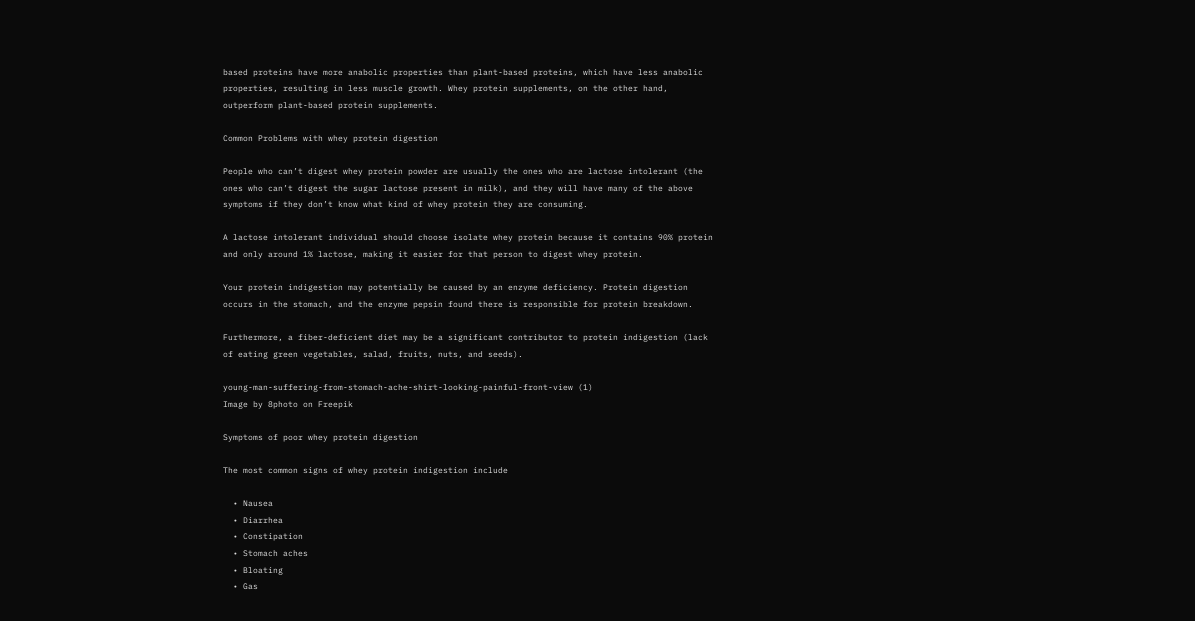based proteins have more anabolic properties than plant-based proteins, which have less anabolic properties, resulting in less muscle growth. Whey protein supplements, on the other hand, outperform plant-based protein supplements.

Common Problems with whey protein digestion

People who can’t digest whey protein powder are usually the ones who are lactose intolerant (the ones who can’t digest the sugar lactose present in milk), and they will have many of the above symptoms if they don’t know what kind of whey protein they are consuming.

A lactose intolerant individual should choose isolate whey protein because it contains 90% protein and only around 1% lactose, making it easier for that person to digest whey protein.

Your protein indigestion may potentially be caused by an enzyme deficiency. Protein digestion occurs in the stomach, and the enzyme pepsin found there is responsible for protein breakdown.

Furthermore, a fiber-deficient diet may be a significant contributor to protein indigestion (lack of eating green vegetables, salad, fruits, nuts, and seeds).

young-man-suffering-from-stomach-ache-shirt-looking-painful-front-view (1)
Image by 8photo on Freepik

Symptoms of poor whey protein digestion

The most common signs of whey protein indigestion include

  • Nausea
  • Diarrhea
  • Constipation
  • Stomach aches
  • Bloating
  • Gas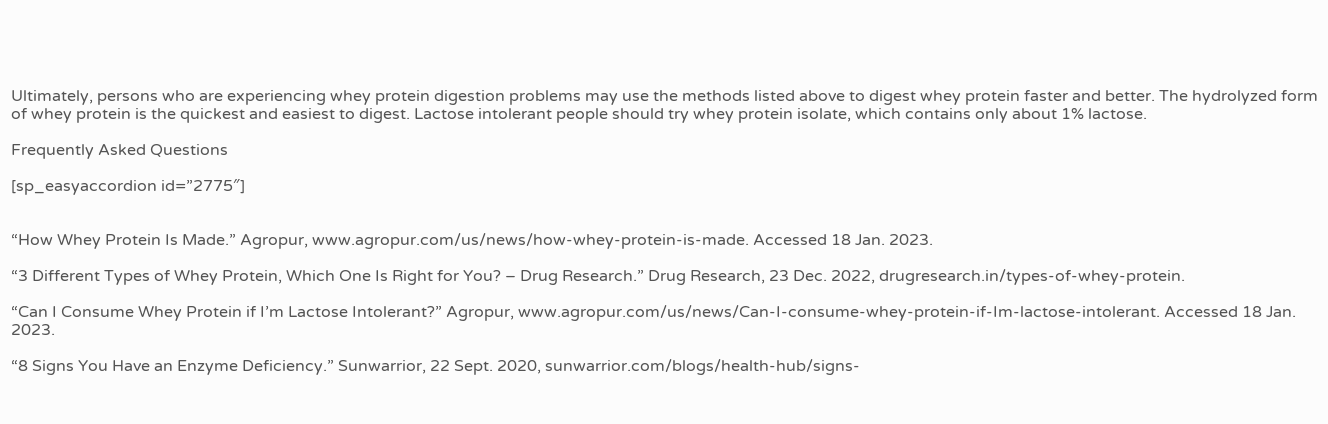Ultimately, persons who are experiencing whey protein digestion problems may use the methods listed above to digest whey protein faster and better. The hydrolyzed form of whey protein is the quickest and easiest to digest. Lactose intolerant people should try whey protein isolate, which contains only about 1% lactose.

Frequently Asked Questions

[sp_easyaccordion id=”2775″]


“How Whey Protein Is Made.” Agropur, www.agropur.com/us/news/how-whey-protein-is-made. Accessed 18 Jan. 2023.

“3 Different Types of Whey Protein, Which One Is Right for You? – Drug Research.” Drug Research, 23 Dec. 2022, drugresearch.in/types-of-whey-protein.

“Can I Consume Whey Protein if I’m Lactose Intolerant?” Agropur, www.agropur.com/us/news/Can-I-consume-whey-protein-if-Im-lactose-intolerant. Accessed 18 Jan. 2023.

“8 Signs You Have an Enzyme Deficiency.” Sunwarrior, 22 Sept. 2020, sunwarrior.com/blogs/health-hub/signs-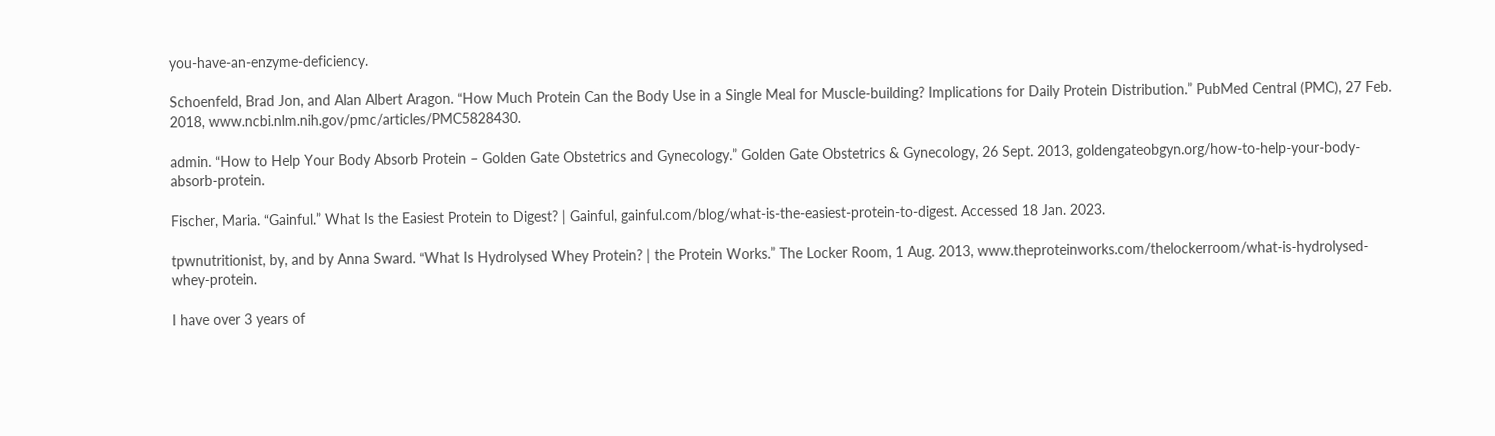you-have-an-enzyme-deficiency.

Schoenfeld, Brad Jon, and Alan Albert Aragon. “How Much Protein Can the Body Use in a Single Meal for Muscle-building? Implications for Daily Protein Distribution.” PubMed Central (PMC), 27 Feb. 2018, www.ncbi.nlm.nih.gov/pmc/articles/PMC5828430.

admin. “How to Help Your Body Absorb Protein – Golden Gate Obstetrics and Gynecology.” Golden Gate Obstetrics & Gynecology, 26 Sept. 2013, goldengateobgyn.org/how-to-help-your-body-absorb-protein.

Fischer, Maria. “Gainful.” What Is the Easiest Protein to Digest? | Gainful, gainful.com/blog/what-is-the-easiest-protein-to-digest. Accessed 18 Jan. 2023.

tpwnutritionist, by, and by Anna Sward. “What Is Hydrolysed Whey Protein? | the Protein Works.” The Locker Room, 1 Aug. 2013, www.theproteinworks.com/thelockerroom/what-is-hydrolysed-whey-protein.

I have over 3 years of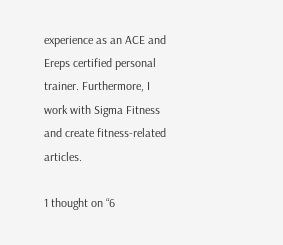experience as an ACE and Ereps certified personal trainer. Furthermore, I work with Sigma Fitness and create fitness-related articles.

1 thought on “6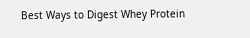Best Ways to Digest Whey Protein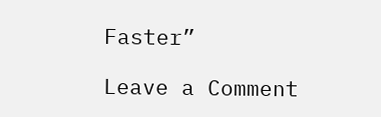Faster”

Leave a Comment